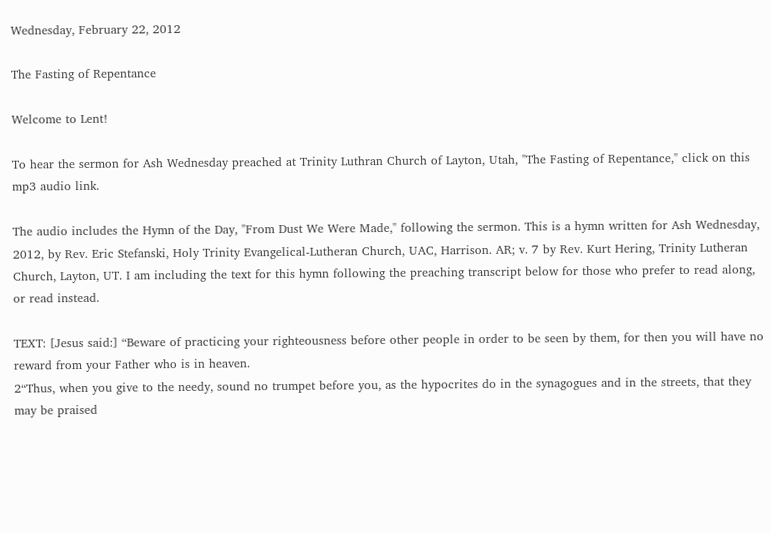Wednesday, February 22, 2012

The Fasting of Repentance

Welcome to Lent!

To hear the sermon for Ash Wednesday preached at Trinity Luthran Church of Layton, Utah, "The Fasting of Repentance," click on this mp3 audio link.

The audio includes the Hymn of the Day, "From Dust We Were Made," following the sermon. This is a hymn written for Ash Wednesday, 2012, by Rev. Eric Stefanski, Holy Trinity Evangelical-Lutheran Church, UAC, Harrison. AR; v. 7 by Rev. Kurt Hering, Trinity Lutheran Church, Layton, UT. I am including the text for this hymn following the preaching transcript below for those who prefer to read along, or read instead.

TEXT: [Jesus said:] “Beware of practicing your righteousness before other people in order to be seen by them, for then you will have no reward from your Father who is in heaven.
2“Thus, when you give to the needy, sound no trumpet before you, as the hypocrites do in the synagogues and in the streets, that they may be praised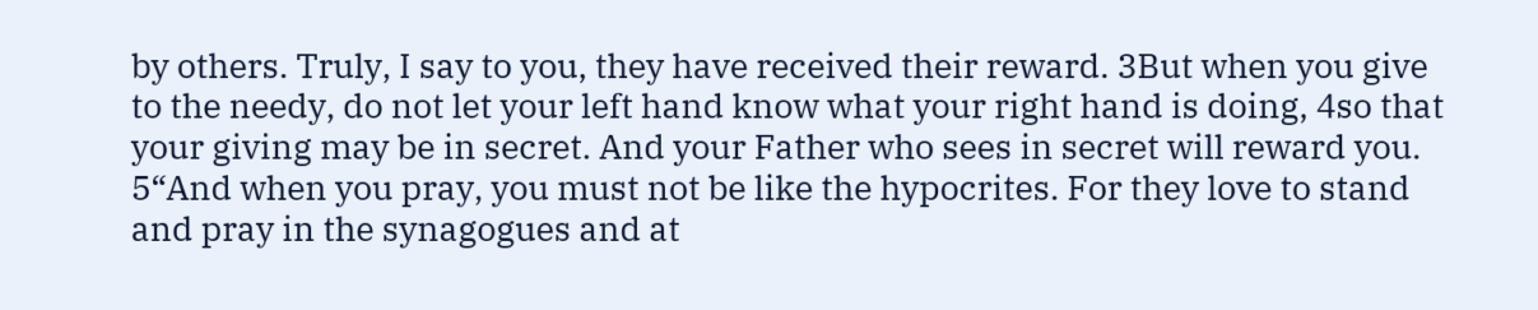by others. Truly, I say to you, they have received their reward. 3But when you give to the needy, do not let your left hand know what your right hand is doing, 4so that your giving may be in secret. And your Father who sees in secret will reward you.
5“And when you pray, you must not be like the hypocrites. For they love to stand and pray in the synagogues and at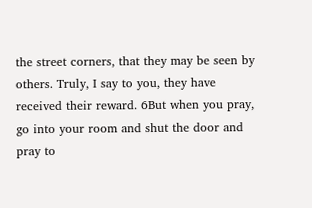the street corners, that they may be seen by others. Truly, I say to you, they have received their reward. 6But when you pray, go into your room and shut the door and pray to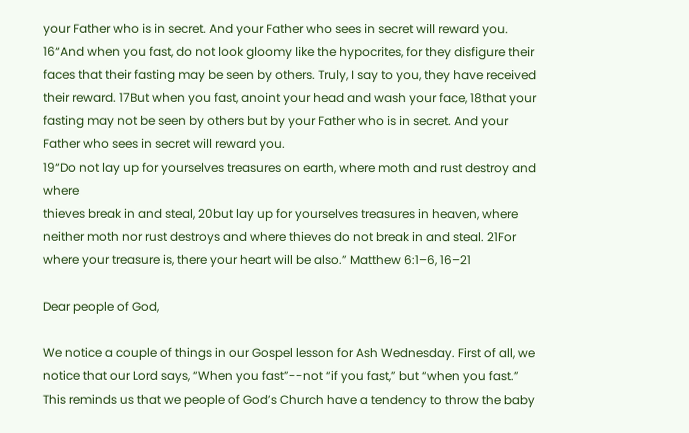your Father who is in secret. And your Father who sees in secret will reward you.
16“And when you fast, do not look gloomy like the hypocrites, for they disfigure their faces that their fasting may be seen by others. Truly, I say to you, they have received their reward. 17But when you fast, anoint your head and wash your face, 18that your fasting may not be seen by others but by your Father who is in secret. And your Father who sees in secret will reward you.
19“Do not lay up for yourselves treasures on earth, where moth and rust destroy and where
thieves break in and steal, 20but lay up for yourselves treasures in heaven, where neither moth nor rust destroys and where thieves do not break in and steal. 21For where your treasure is, there your heart will be also.” Matthew 6:1–6, 16–21

Dear people of God,

We notice a couple of things in our Gospel lesson for Ash Wednesday. First of all, we notice that our Lord says, “When you fast”--not “if you fast,” but “when you fast.” This reminds us that we people of God’s Church have a tendency to throw the baby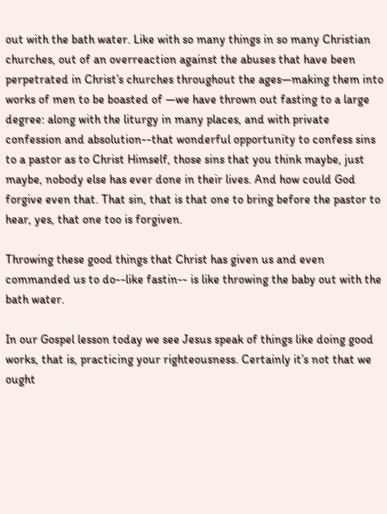out with the bath water. Like with so many things in so many Christian churches, out of an overreaction against the abuses that have been perpetrated in Christ’s churches throughout the ages—making them into works of men to be boasted of —we have thrown out fasting to a large degree: along with the liturgy in many places, and with private confession and absolution--that wonderful opportunity to confess sins to a pastor as to Christ Himself, those sins that you think maybe, just maybe, nobody else has ever done in their lives. And how could God forgive even that. That sin, that is that one to bring before the pastor to hear, yes, that one too is forgiven.

Throwing these good things that Christ has given us and even commanded us to do--like fastin-- is like throwing the baby out with the bath water.

In our Gospel lesson today we see Jesus speak of things like doing good works, that is, practicing your righteousness. Certainly it’s not that we ought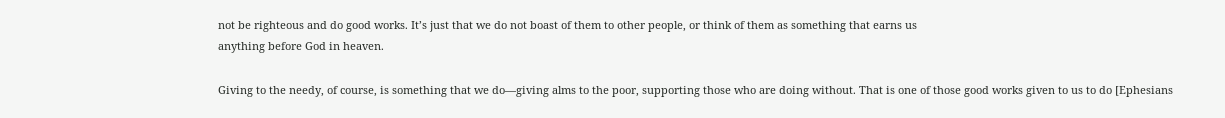not be righteous and do good works. It’s just that we do not boast of them to other people, or think of them as something that earns us
anything before God in heaven.

Giving to the needy, of course, is something that we do—giving alms to the poor, supporting those who are doing without. That is one of those good works given to us to do [Ephesians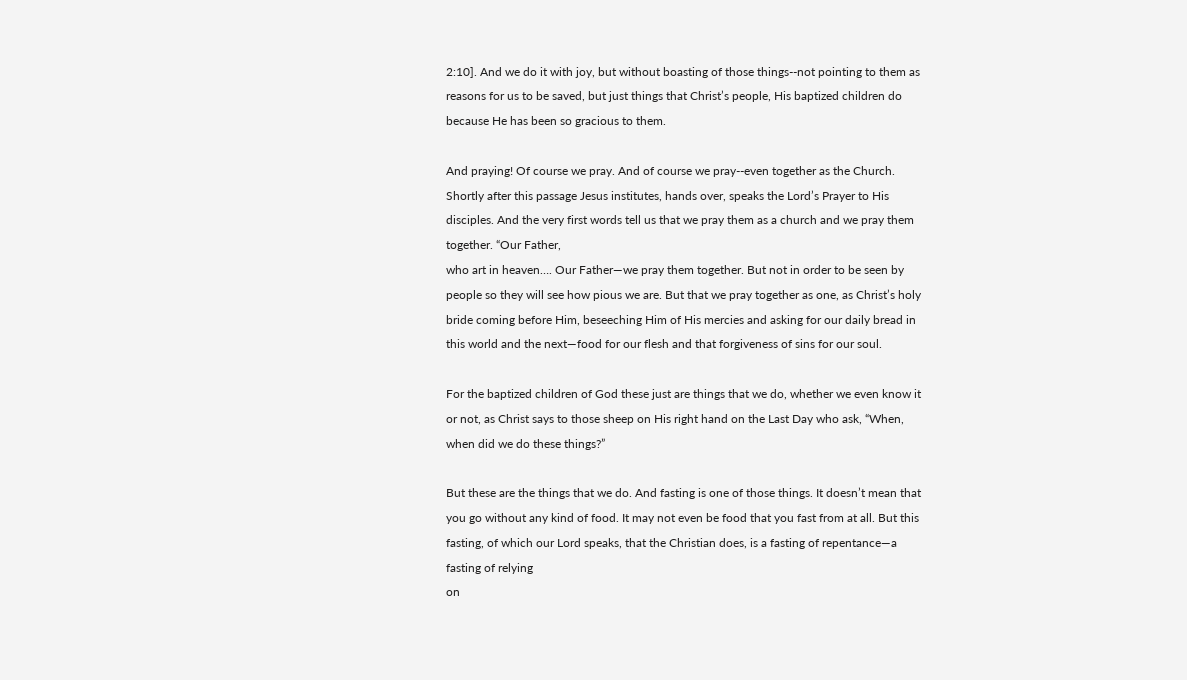2:10]. And we do it with joy, but without boasting of those things--not pointing to them as reasons for us to be saved, but just things that Christ’s people, His baptized children do because He has been so gracious to them.

And praying! Of course we pray. And of course we pray--even together as the Church. Shortly after this passage Jesus institutes, hands over, speaks the Lord’s Prayer to His disciples. And the very first words tell us that we pray them as a church and we pray them together. “Our Father,
who art in heaven…. Our Father—we pray them together. But not in order to be seen by people so they will see how pious we are. But that we pray together as one, as Christ’s holy bride coming before Him, beseeching Him of His mercies and asking for our daily bread in this world and the next—food for our flesh and that forgiveness of sins for our soul.

For the baptized children of God these just are things that we do, whether we even know it or not, as Christ says to those sheep on His right hand on the Last Day who ask, “When, when did we do these things?”

But these are the things that we do. And fasting is one of those things. It doesn’t mean that you go without any kind of food. It may not even be food that you fast from at all. But this fasting, of which our Lord speaks, that the Christian does, is a fasting of repentance—a fasting of relying
on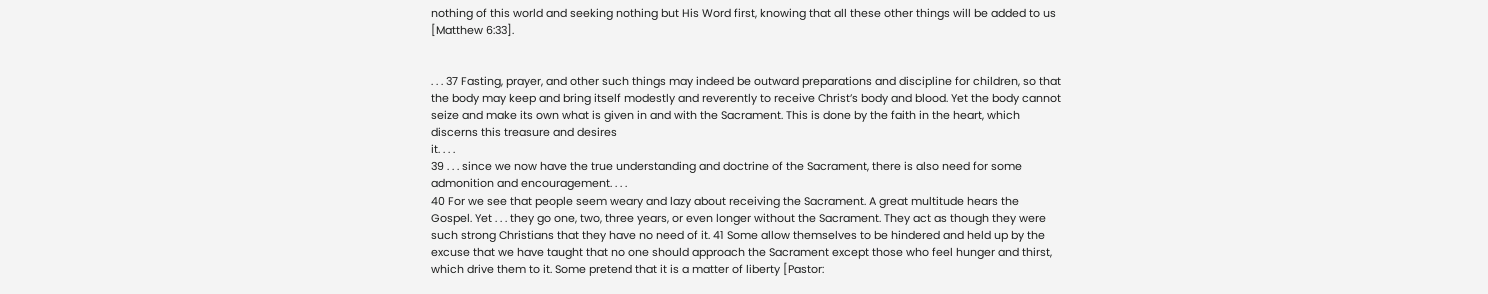nothing of this world and seeking nothing but His Word first, knowing that all these other things will be added to us [Matthew 6:33].


. . . 37 Fasting, prayer, and other such things may indeed be outward preparations and discipline for children, so that the body may keep and bring itself modestly and reverently to receive Christ’s body and blood. Yet the body cannot seize and make its own what is given in and with the Sacrament. This is done by the faith in the heart, which discerns this treasure and desires
it. . . .
39 . . . since we now have the true understanding and doctrine of the Sacrament, there is also need for some admonition and encouragement. . . .
40 For we see that people seem weary and lazy about receiving the Sacrament. A great multitude hears the Gospel. Yet . . . they go one, two, three years, or even longer without the Sacrament. They act as though they were such strong Christians that they have no need of it. 41 Some allow themselves to be hindered and held up by the excuse that we have taught that no one should approach the Sacrament except those who feel hunger and thirst, which drive them to it. Some pretend that it is a matter of liberty [Pastor: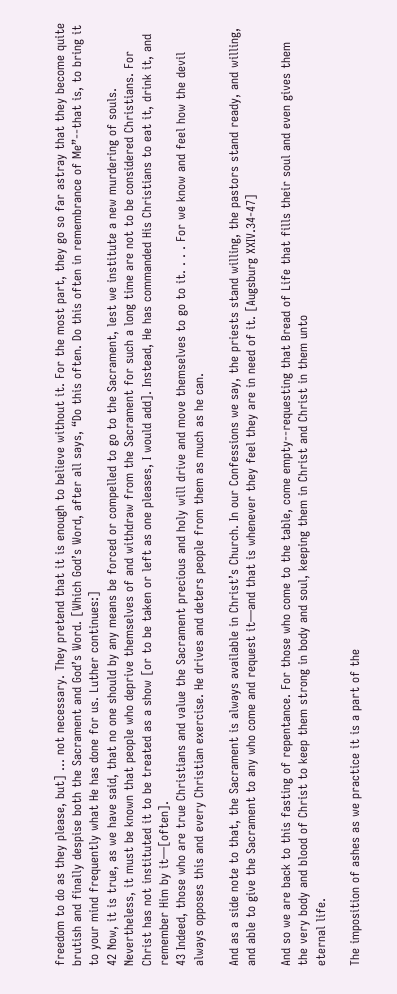freedom to do as they please, but] … not necessary. They pretend that it is enough to believe without it. For the most part, they go so far astray that they become quite brutish and finally despise both the Sacrament and God’s Word. [Which God’s Word, after all says, “Do this often. Do this often in remembrance of Me”--that is, to bring it to your mind frequently what He has done for us. Luther continues:]
42 Now, it is true, as we have said, that no one should by any means be forced or compelled to go to the Sacrament, lest we institute a new murdering of souls. Nevertheless, it must be known that people who deprive themselves of and withdraw from the Sacrament for such a long time are not to be considered Christians. For Christ has not instituted it to be treated as a show [or to be taken or left as one pleases, I would add]. Instead, He has commanded His Christians to eat it, drink it, and remember Him by it—[often].
43 Indeed, those who are true Christians and value the Sacrament precious and holy will drive and move themselves to go to it. . . . For we know and feel how the devil always opposes this and every Christian exercise. He drives and deters people from them as much as he can.

And as a side note to that, the Sacrament is always available in Christ’s Church. In our Confessions we say, the priests stand willing, the pastors stand ready, and willing, and able to give the Sacrament to any who come and request it—and that is whenever they feel they are in need of it. [Augsburg XXIV.34-47]

And so we are back to this fasting of repentance. For those who come to the table, come empty--requesting that Bread of Life that fills their soul and even gives them the very body and blood of Christ to keep them strong in body and soul, keeping them in Christ and Christ in them unto
eternal life.

The imposition of ashes as we practice it is a part of the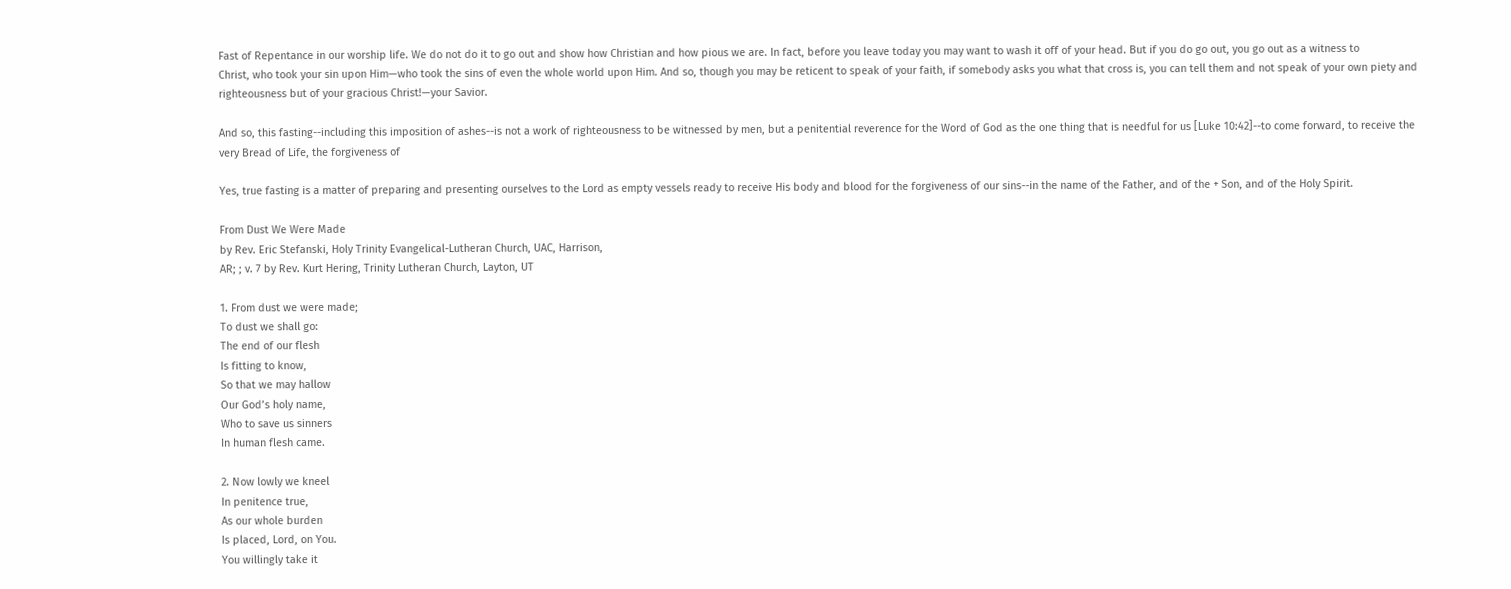Fast of Repentance in our worship life. We do not do it to go out and show how Christian and how pious we are. In fact, before you leave today you may want to wash it off of your head. But if you do go out, you go out as a witness to
Christ, who took your sin upon Him—who took the sins of even the whole world upon Him. And so, though you may be reticent to speak of your faith, if somebody asks you what that cross is, you can tell them and not speak of your own piety and righteousness but of your gracious Christ!—your Savior.

And so, this fasting--including this imposition of ashes--is not a work of righteousness to be witnessed by men, but a penitential reverence for the Word of God as the one thing that is needful for us [Luke 10:42]--to come forward, to receive the very Bread of Life, the forgiveness of

Yes, true fasting is a matter of preparing and presenting ourselves to the Lord as empty vessels ready to receive His body and blood for the forgiveness of our sins--in the name of the Father, and of the + Son, and of the Holy Spirit.

From Dust We Were Made
by Rev. Eric Stefanski, Holy Trinity Evangelical-Lutheran Church, UAC, Harrison,
AR; ; v. 7 by Rev. Kurt Hering, Trinity Lutheran Church, Layton, UT

1. From dust we were made;
To dust we shall go:
The end of our flesh
Is fitting to know,
So that we may hallow
Our God’s holy name,
Who to save us sinners
In human flesh came.

2. Now lowly we kneel
In penitence true,
As our whole burden
Is placed, Lord, on You.
You willingly take it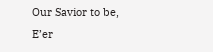Our Savior to be,
E’er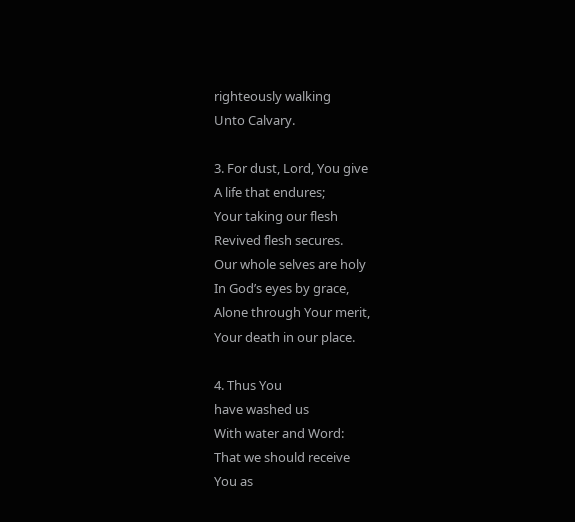righteously walking
Unto Calvary.

3. For dust, Lord, You give
A life that endures;
Your taking our flesh
Revived flesh secures.
Our whole selves are holy
In God’s eyes by grace,
Alone through Your merit,
Your death in our place.

4. Thus You
have washed us
With water and Word:
That we should receive
You as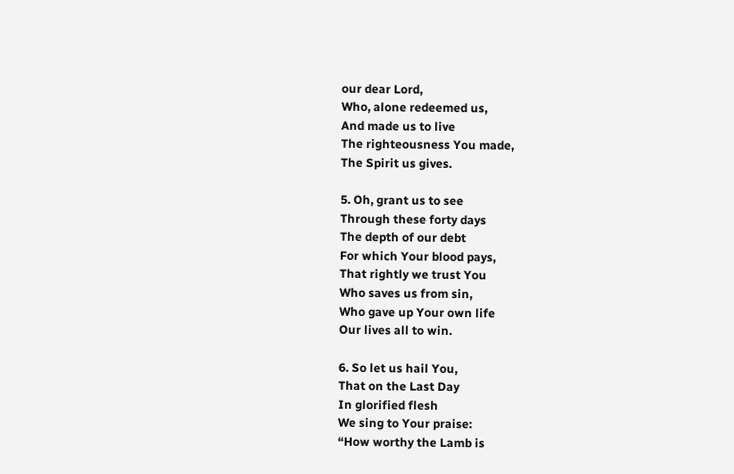our dear Lord,
Who, alone redeemed us,
And made us to live
The righteousness You made,
The Spirit us gives.

5. Oh, grant us to see
Through these forty days
The depth of our debt
For which Your blood pays,
That rightly we trust You
Who saves us from sin,
Who gave up Your own life
Our lives all to win.

6. So let us hail You,
That on the Last Day
In glorified flesh
We sing to Your praise:
“How worthy the Lamb is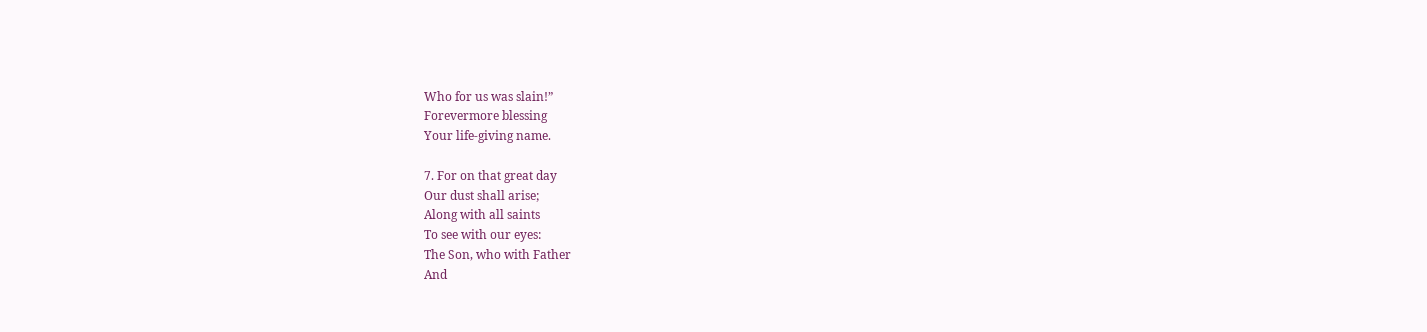Who for us was slain!”
Forevermore blessing
Your life-giving name.

7. For on that great day
Our dust shall arise;
Along with all saints
To see with our eyes:
The Son, who with Father
And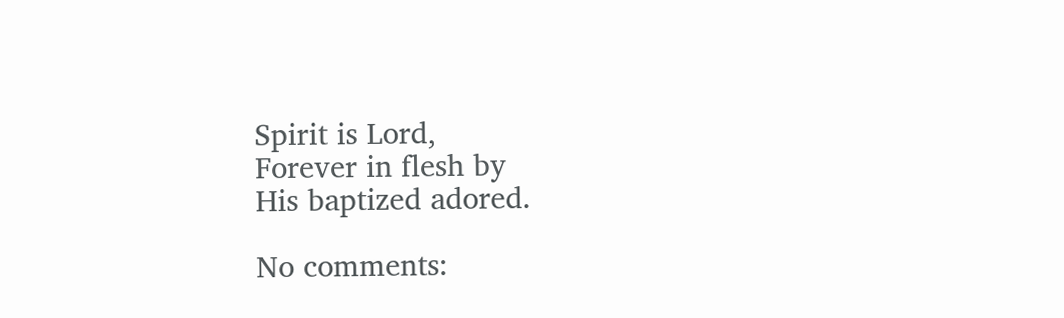Spirit is Lord,
Forever in flesh by
His baptized adored.

No comments: